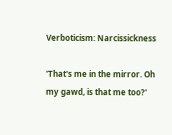Verboticism: Narcissickness

'That's me in the mirror. Oh my gawd, is that me too?'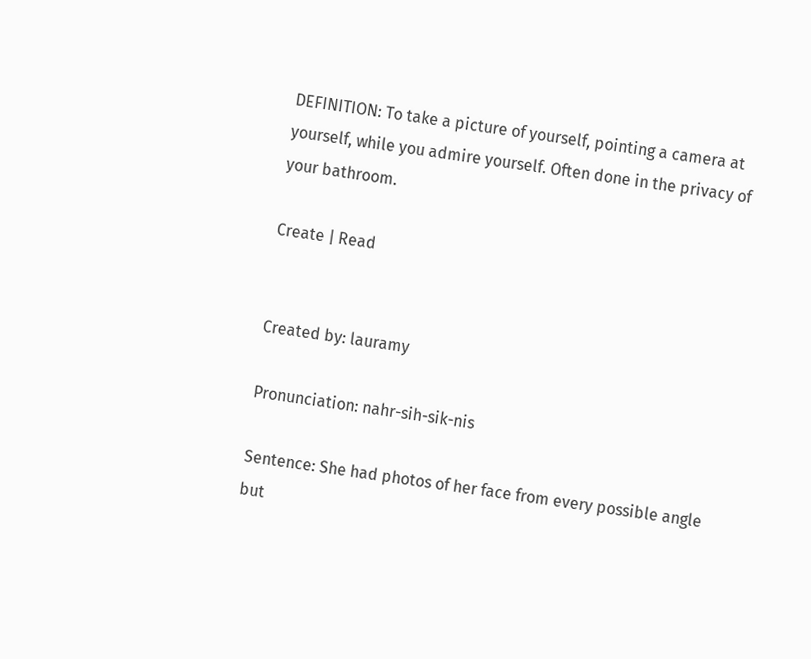DEFINITION: To take a picture of yourself, pointing a camera at yourself, while you admire yourself. Often done in the privacy of your bathroom.

Create | Read


Created by: lauramy

Pronunciation: nahr-sih-sik-nis

Sentence: She had photos of her face from every possible angle but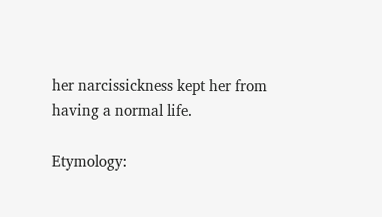her narcissickness kept her from having a normal life.

Etymology: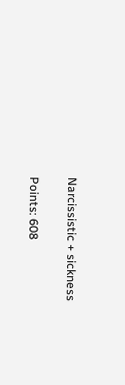Narcissistic + sickness

Points: 608